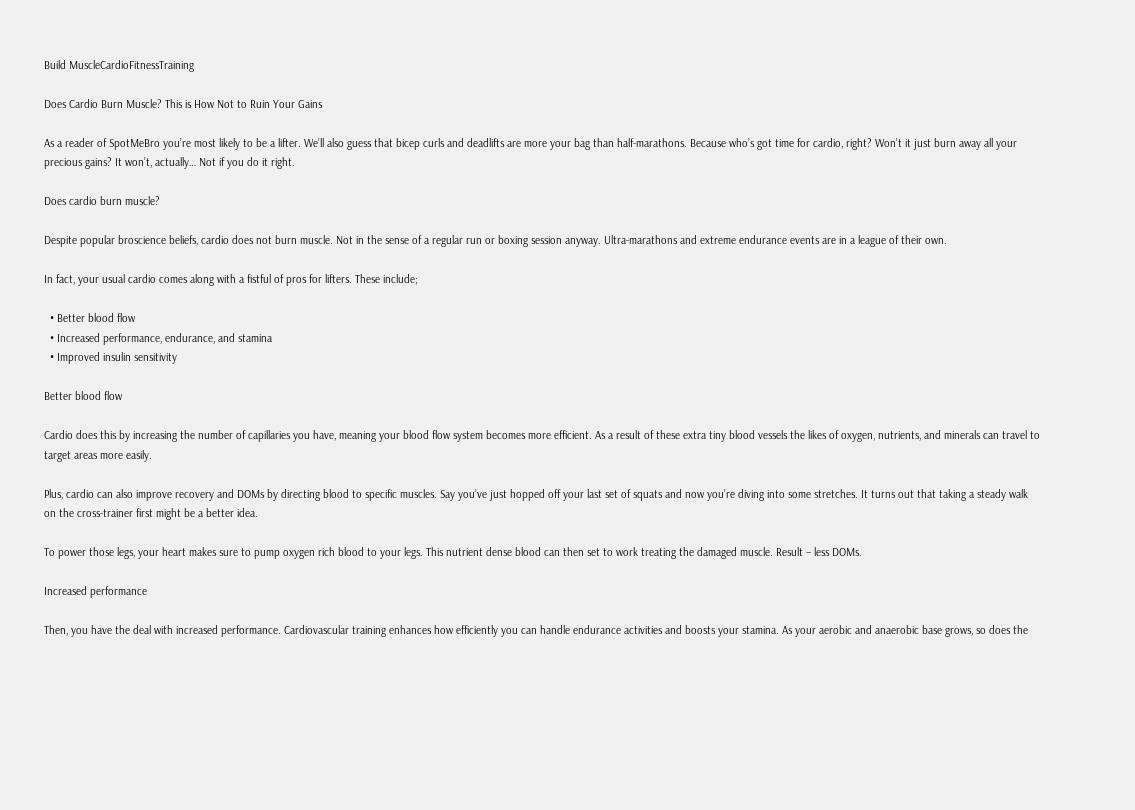Build MuscleCardioFitnessTraining

Does Cardio Burn Muscle? This is How Not to Ruin Your Gains

As a reader of SpotMeBro you’re most likely to be a lifter. We’ll also guess that bicep curls and deadlifts are more your bag than half-marathons. Because who’s got time for cardio, right? Won’t it just burn away all your precious gains? It won’t, actually… Not if you do it right.

Does cardio burn muscle?

Despite popular broscience beliefs, cardio does not burn muscle. Not in the sense of a regular run or boxing session anyway. Ultra-marathons and extreme endurance events are in a league of their own.

In fact, your usual cardio comes along with a fistful of pros for lifters. These include;

  • Better blood flow
  • Increased performance, endurance, and stamina
  • Improved insulin sensitivity

Better blood flow

Cardio does this by increasing the number of capillaries you have, meaning your blood flow system becomes more efficient. As a result of these extra tiny blood vessels the likes of oxygen, nutrients, and minerals can travel to target areas more easily.

Plus, cardio can also improve recovery and DOMs by directing blood to specific muscles. Say you’ve just hopped off your last set of squats and now you’re diving into some stretches. It turns out that taking a steady walk on the cross-trainer first might be a better idea.

To power those legs, your heart makes sure to pump oxygen rich blood to your legs. This nutrient dense blood can then set to work treating the damaged muscle. Result – less DOMs.

Increased performance

Then, you have the deal with increased performance. Cardiovascular training enhances how efficiently you can handle endurance activities and boosts your stamina. As your aerobic and anaerobic base grows, so does the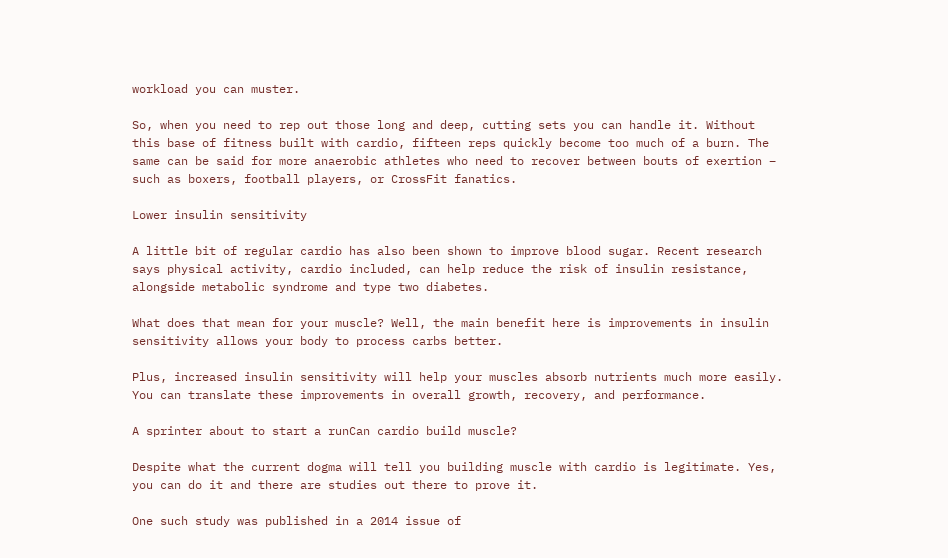workload you can muster.

So, when you need to rep out those long and deep, cutting sets you can handle it. Without this base of fitness built with cardio, fifteen reps quickly become too much of a burn. The same can be said for more anaerobic athletes who need to recover between bouts of exertion – such as boxers, football players, or CrossFit fanatics.

Lower insulin sensitivity

A little bit of regular cardio has also been shown to improve blood sugar. Recent research says physical activity, cardio included, can help reduce the risk of insulin resistance, alongside metabolic syndrome and type two diabetes.

What does that mean for your muscle? Well, the main benefit here is improvements in insulin sensitivity allows your body to process carbs better.

Plus, increased insulin sensitivity will help your muscles absorb nutrients much more easily. You can translate these improvements in overall growth, recovery, and performance.

A sprinter about to start a runCan cardio build muscle?

Despite what the current dogma will tell you building muscle with cardio is legitimate. Yes, you can do it and there are studies out there to prove it.

One such study was published in a 2014 issue of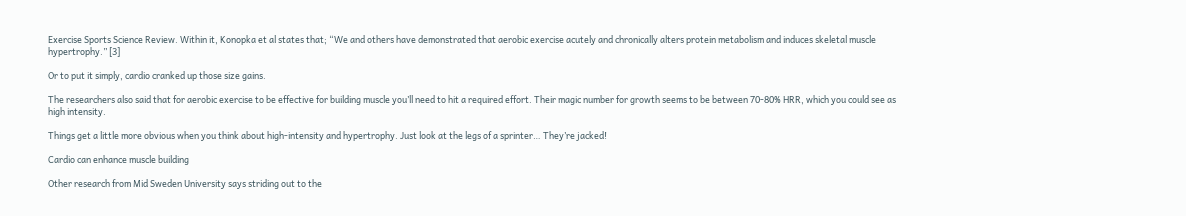Exercise Sports Science Review. Within it, Konopka et al states that; “We and others have demonstrated that aerobic exercise acutely and chronically alters protein metabolism and induces skeletal muscle hypertrophy.” [3]

Or to put it simply, cardio cranked up those size gains.

The researchers also said that for aerobic exercise to be effective for building muscle you’ll need to hit a required effort. Their magic number for growth seems to be between 70-80% HRR, which you could see as high intensity.

Things get a little more obvious when you think about high-intensity and hypertrophy. Just look at the legs of a sprinter… They’re jacked!

Cardio can enhance muscle building

Other research from Mid Sweden University says striding out to the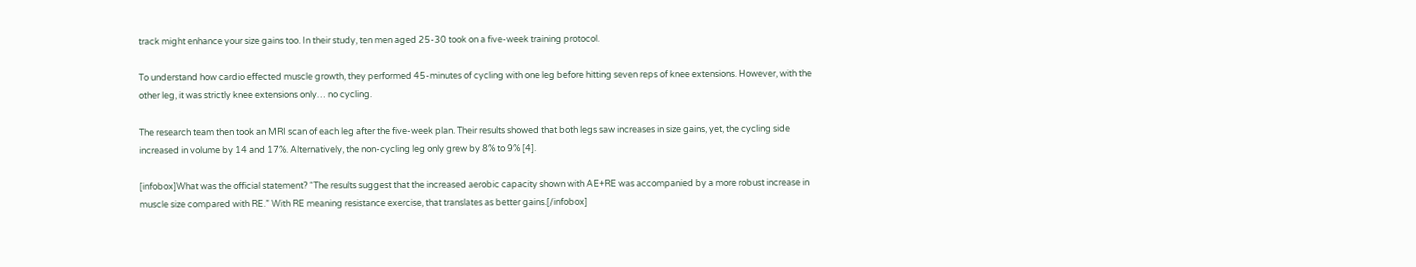track might enhance your size gains too. In their study, ten men aged 25-30 took on a five-week training protocol.

To understand how cardio effected muscle growth, they performed 45-minutes of cycling with one leg before hitting seven reps of knee extensions. However, with the other leg, it was strictly knee extensions only… no cycling.

The research team then took an MRI scan of each leg after the five-week plan. Their results showed that both legs saw increases in size gains, yet, the cycling side increased in volume by 14 and 17%. Alternatively, the non-cycling leg only grew by 8% to 9% [4].

[infobox]What was the official statement? “The results suggest that the increased aerobic capacity shown with AE+RE was accompanied by a more robust increase in muscle size compared with RE.” With RE meaning resistance exercise, that translates as better gains.[/infobox]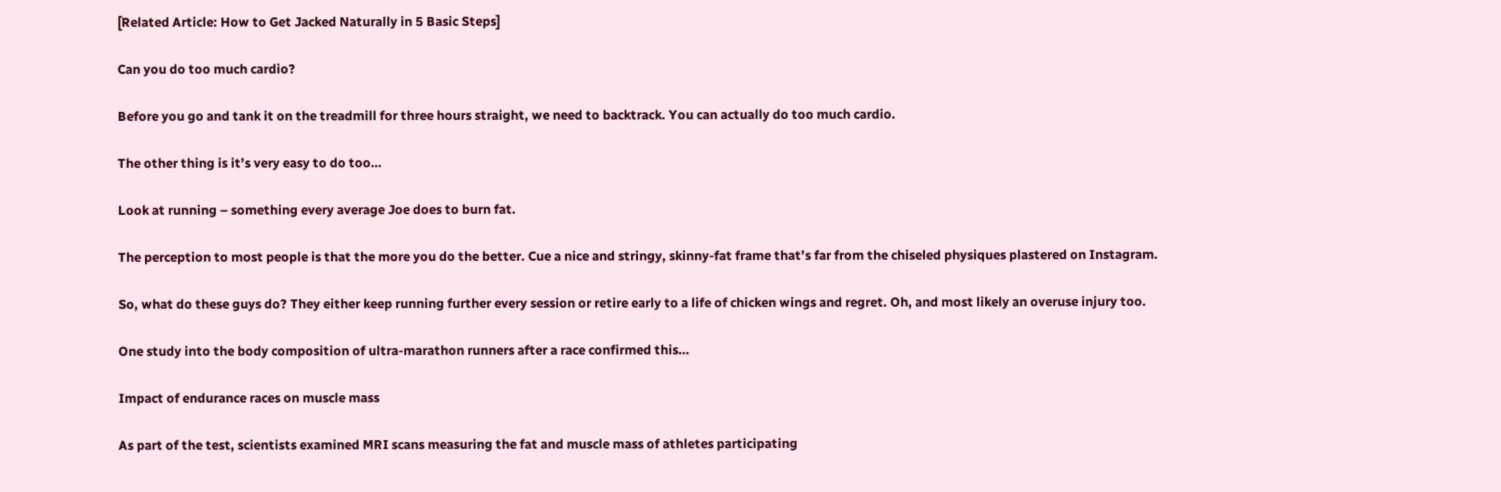[Related Article: How to Get Jacked Naturally in 5 Basic Steps]

Can you do too much cardio?

Before you go and tank it on the treadmill for three hours straight, we need to backtrack. You can actually do too much cardio.

The other thing is it’s very easy to do too…

Look at running – something every average Joe does to burn fat.

The perception to most people is that the more you do the better. Cue a nice and stringy, skinny-fat frame that’s far from the chiseled physiques plastered on Instagram.

So, what do these guys do? They either keep running further every session or retire early to a life of chicken wings and regret. Oh, and most likely an overuse injury too.

One study into the body composition of ultra-marathon runners after a race confirmed this…

Impact of endurance races on muscle mass

As part of the test, scientists examined MRI scans measuring the fat and muscle mass of athletes participating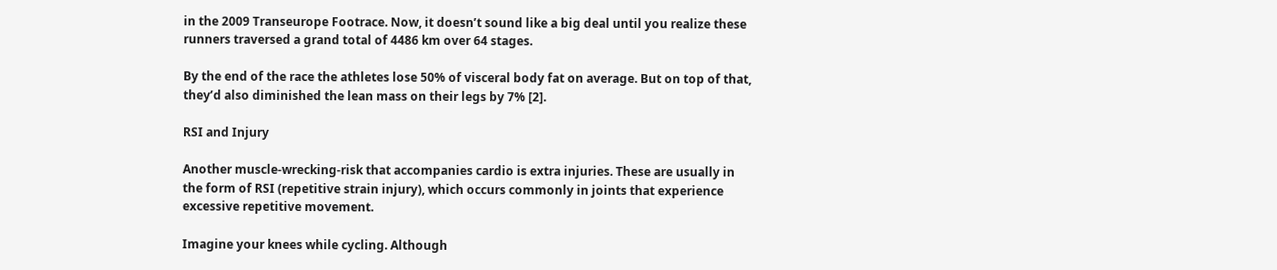in the 2009 Transeurope Footrace. Now, it doesn’t sound like a big deal until you realize these runners traversed a grand total of 4486 km over 64 stages.

By the end of the race the athletes lose 50% of visceral body fat on average. But on top of that, they’d also diminished the lean mass on their legs by 7% [2].

RSI and Injury

Another muscle-wrecking-risk that accompanies cardio is extra injuries. These are usually in the form of RSI (repetitive strain injury), which occurs commonly in joints that experience excessive repetitive movement.

Imagine your knees while cycling. Although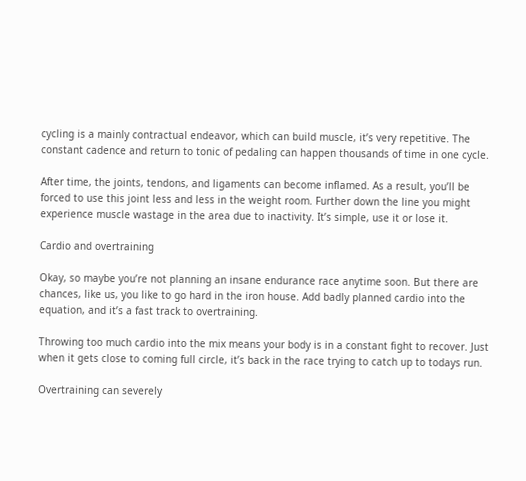cycling is a mainly contractual endeavor, which can build muscle, it’s very repetitive. The constant cadence and return to tonic of pedaling can happen thousands of time in one cycle.

After time, the joints, tendons, and ligaments can become inflamed. As a result, you’ll be forced to use this joint less and less in the weight room. Further down the line you might experience muscle wastage in the area due to inactivity. It’s simple, use it or lose it.

Cardio and overtraining

Okay, so maybe you’re not planning an insane endurance race anytime soon. But there are chances, like us, you like to go hard in the iron house. Add badly planned cardio into the equation, and it’s a fast track to overtraining.

Throwing too much cardio into the mix means your body is in a constant fight to recover. Just when it gets close to coming full circle, it’s back in the race trying to catch up to todays run.

Overtraining can severely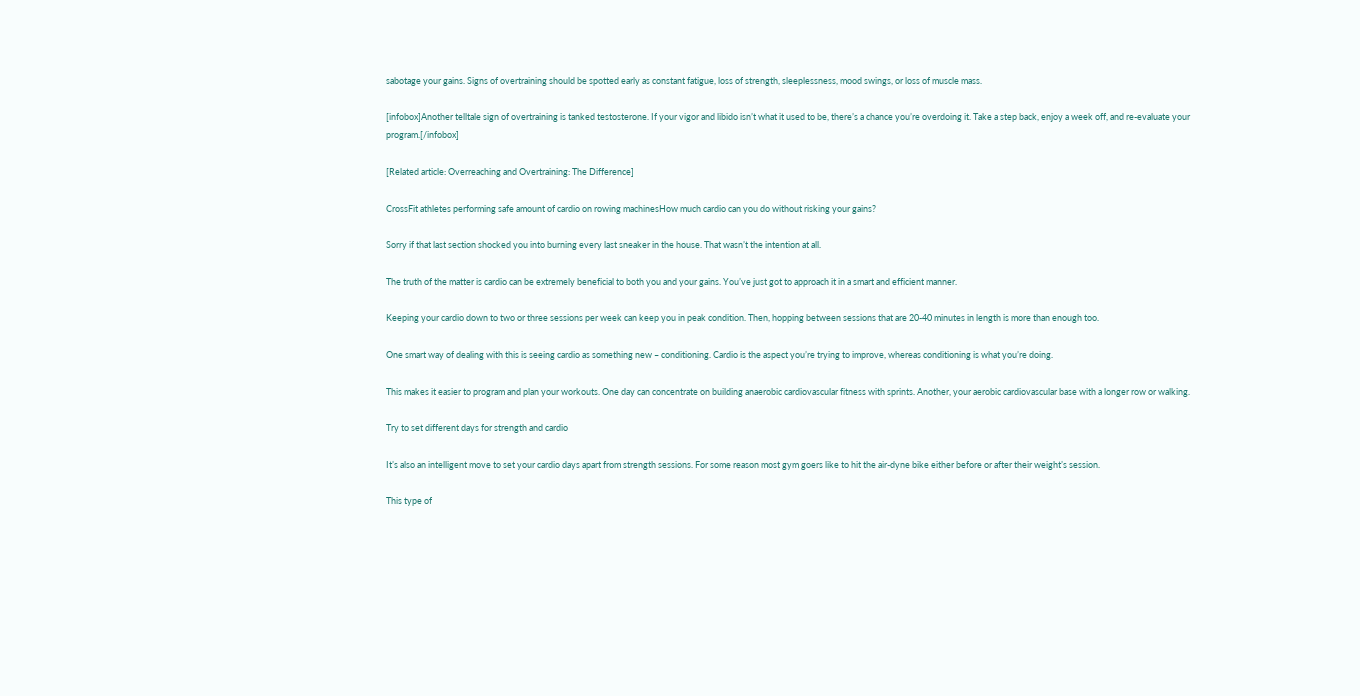sabotage your gains. Signs of overtraining should be spotted early as constant fatigue, loss of strength, sleeplessness, mood swings, or loss of muscle mass.

[infobox]Another telltale sign of overtraining is tanked testosterone. If your vigor and libido isn’t what it used to be, there’s a chance you’re overdoing it. Take a step back, enjoy a week off, and re-evaluate your program.[/infobox]

[Related article: Overreaching and Overtraining: The Difference]

CrossFit athletes performing safe amount of cardio on rowing machinesHow much cardio can you do without risking your gains?

Sorry if that last section shocked you into burning every last sneaker in the house. That wasn’t the intention at all.

The truth of the matter is cardio can be extremely beneficial to both you and your gains. You’ve just got to approach it in a smart and efficient manner.

Keeping your cardio down to two or three sessions per week can keep you in peak condition. Then, hopping between sessions that are 20-40 minutes in length is more than enough too.

One smart way of dealing with this is seeing cardio as something new – conditioning. Cardio is the aspect you’re trying to improve, whereas conditioning is what you’re doing.

This makes it easier to program and plan your workouts. One day can concentrate on building anaerobic cardiovascular fitness with sprints. Another, your aerobic cardiovascular base with a longer row or walking.

Try to set different days for strength and cardio

It’s also an intelligent move to set your cardio days apart from strength sessions. For some reason most gym goers like to hit the air-dyne bike either before or after their weight’s session.

This type of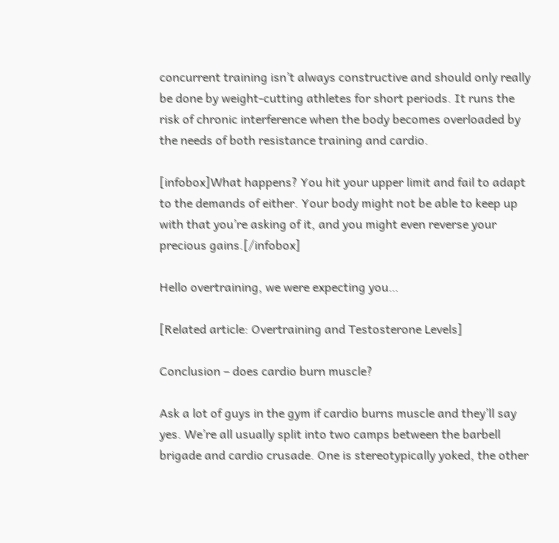concurrent training isn’t always constructive and should only really be done by weight-cutting athletes for short periods. It runs the risk of chronic interference when the body becomes overloaded by the needs of both resistance training and cardio.

[infobox]What happens? You hit your upper limit and fail to adapt to the demands of either. Your body might not be able to keep up with that you’re asking of it, and you might even reverse your precious gains.[/infobox]

Hello overtraining, we were expecting you…

[Related article: Overtraining and Testosterone Levels]

Conclusion – does cardio burn muscle?

Ask a lot of guys in the gym if cardio burns muscle and they’ll say yes. We’re all usually split into two camps between the barbell brigade and cardio crusade. One is stereotypically yoked, the other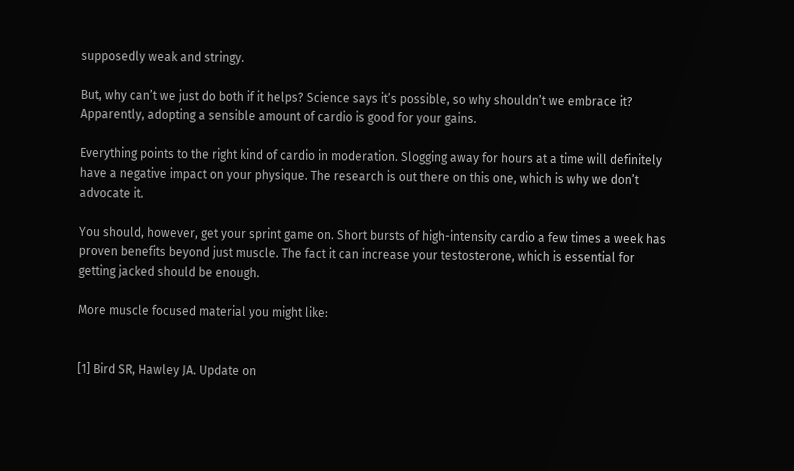supposedly weak and stringy.

But, why can’t we just do both if it helps? Science says it’s possible, so why shouldn’t we embrace it? Apparently, adopting a sensible amount of cardio is good for your gains.

Everything points to the right kind of cardio in moderation. Slogging away for hours at a time will definitely have a negative impact on your physique. The research is out there on this one, which is why we don’t advocate it.

You should, however, get your sprint game on. Short bursts of high-intensity cardio a few times a week has proven benefits beyond just muscle. The fact it can increase your testosterone, which is essential for getting jacked should be enough.

More muscle focused material you might like:


[1] Bird SR, Hawley JA. Update on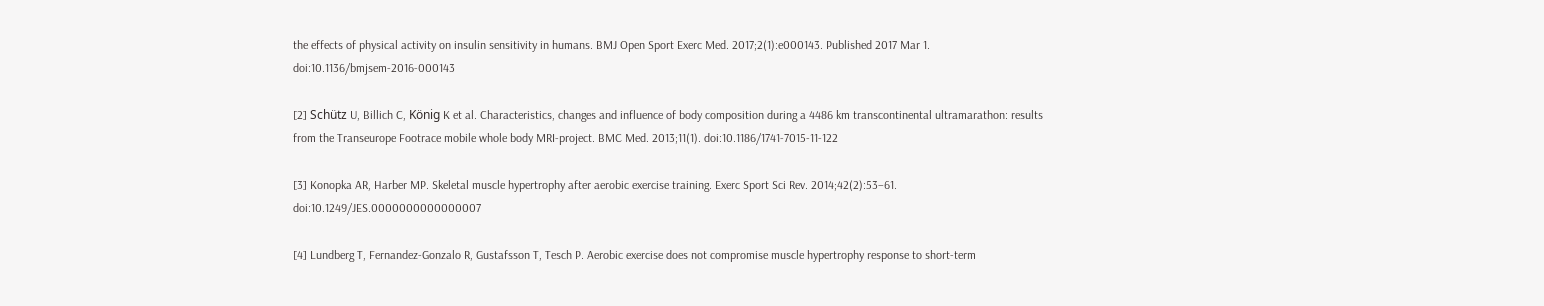the effects of physical activity on insulin sensitivity in humans. BMJ Open Sport Exerc Med. 2017;2(1):e000143. Published 2017 Mar 1. doi:10.1136/bmjsem-2016-000143

[2] Schütz U, Billich C, König K et al. Characteristics, changes and influence of body composition during a 4486 km transcontinental ultramarathon: results from the Transeurope Footrace mobile whole body MRI-project. BMC Med. 2013;11(1). doi:10.1186/1741-7015-11-122

[3] Konopka AR, Harber MP. Skeletal muscle hypertrophy after aerobic exercise training. Exerc Sport Sci Rev. 2014;42(2):53–61. doi:10.1249/JES.0000000000000007

[4] Lundberg T, Fernandez-Gonzalo R, Gustafsson T, Tesch P. Aerobic exercise does not compromise muscle hypertrophy response to short-term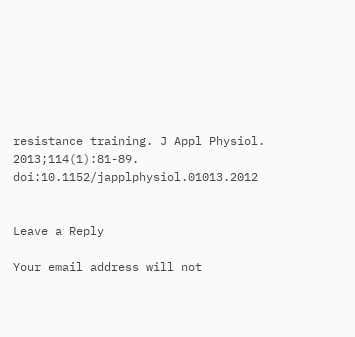resistance training. J Appl Physiol. 2013;114(1):81-89. doi:10.1152/japplphysiol.01013.2012


Leave a Reply

Your email address will not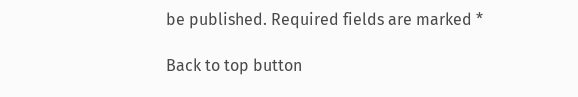be published. Required fields are marked *

Back to top button